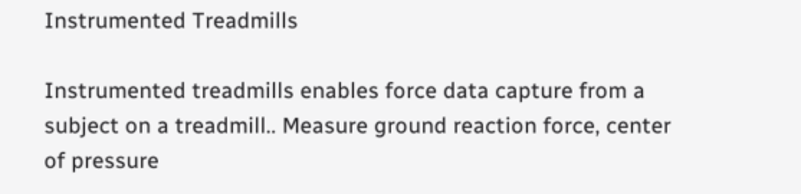Instrumented Treadmills

Instrumented treadmills enables force data capture from a subject on a treadmill.. Measure ground reaction force, center of pressure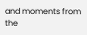and moments from the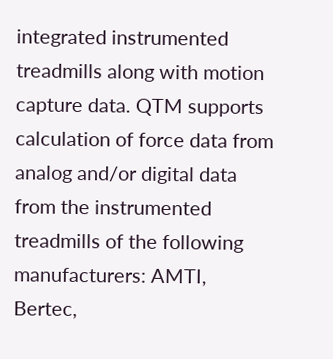integrated instrumented treadmills along with motion capture data. QTM supports calculation of force data from analog and/or digital data from the instrumented treadmills of the following manufacturers: AMTI, Bertec,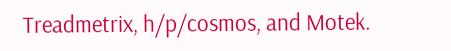Treadmetrix, h/p/cosmos, and Motek.